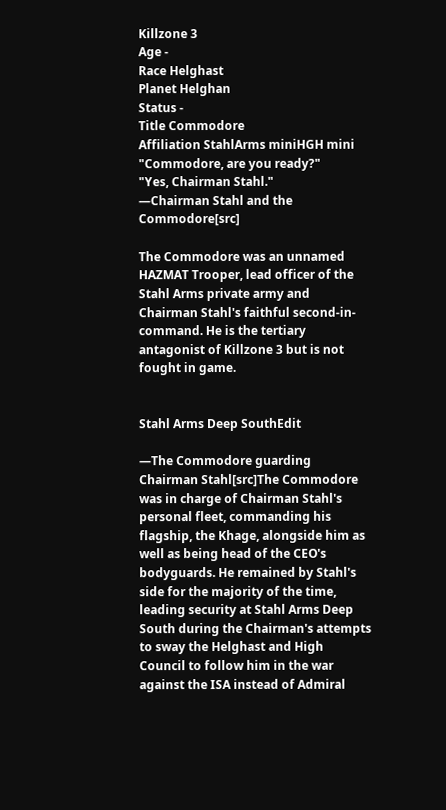Killzone 3
Age -
Race Helghast
Planet Helghan
Status -
Title Commodore
Affiliation StahlArms miniHGH mini
"Commodore, are you ready?"
"Yes, Chairman Stahl."
—Chairman Stahl and the Commodore[src]

The Commodore was an unnamed HAZMAT Trooper, lead officer of the Stahl Arms private army and Chairman Stahl's faithful second-in-command. He is the tertiary antagonist of Killzone 3 but is not fought in game.


Stahl Arms Deep SouthEdit

—The Commodore guarding Chairman Stahl[src]The Commodore was in charge of Chairman Stahl's personal fleet, commanding his flagship, the Khage, alongside him as well as being head of the CEO's bodyguards. He remained by Stahl's side for the majority of the time, leading security at Stahl Arms Deep South during the Chairman's attempts to sway the Helghast and High Council to follow him in the war against the ISA instead of Admiral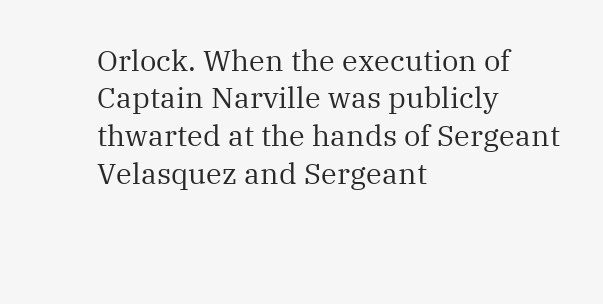Orlock. When the execution of Captain Narville was publicly thwarted at the hands of Sergeant Velasquez and Sergeant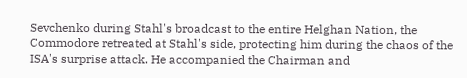Sevchenko during Stahl's broadcast to the entire Helghan Nation, the Commodore retreated at Stahl's side, protecting him during the chaos of the ISA's surprise attack. He accompanied the Chairman and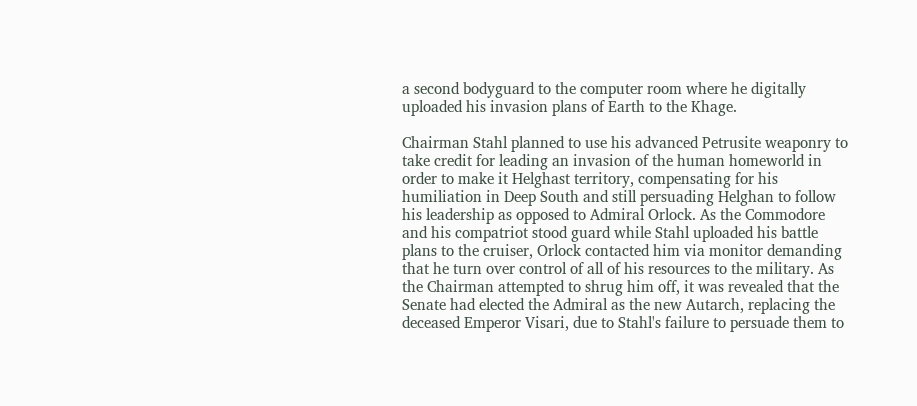a second bodyguard to the computer room where he digitally uploaded his invasion plans of Earth to the Khage.

Chairman Stahl planned to use his advanced Petrusite weaponry to take credit for leading an invasion of the human homeworld in order to make it Helghast territory, compensating for his humiliation in Deep South and still persuading Helghan to follow his leadership as opposed to Admiral Orlock. As the Commodore and his compatriot stood guard while Stahl uploaded his battle plans to the cruiser, Orlock contacted him via monitor demanding that he turn over control of all of his resources to the military. As the Chairman attempted to shrug him off, it was revealed that the Senate had elected the Admiral as the new Autarch, replacing the deceased Emperor Visari, due to Stahl's failure to persuade them to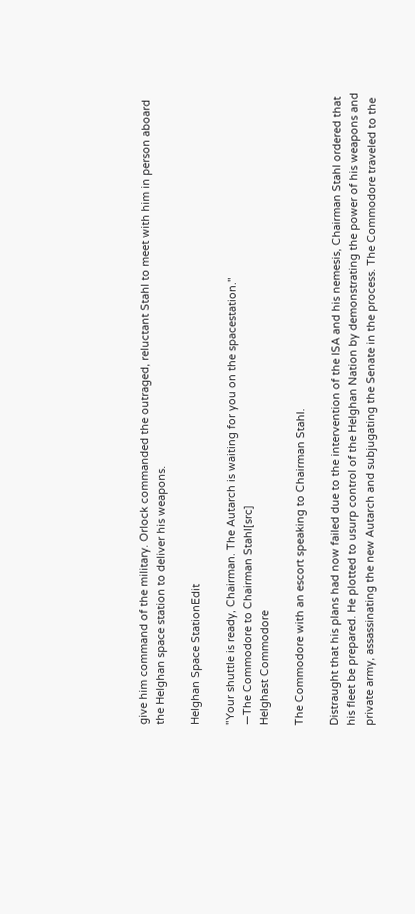give him command of the military. Orlock commanded the outraged, reluctant Stahl to meet with him in person aboard the Helghan space station to deliver his weapons.

Helghan Space StationEdit

"Your shuttle is ready, Chairman. The Autarch is waiting for you on the spacestation."
—The Commodore to Chairman Stahl[src]
Helghast Commodore

The Commodore with an escort speaking to Chairman Stahl.

Distraught that his plans had now failed due to the intervention of the ISA and his nemesis, Chairman Stahl ordered that his fleet be prepared. He plotted to usurp control of the Helghan Nation by demonstrating the power of his weapons and private army, assassinating the new Autarch and subjugating the Senate in the process. The Commodore traveled to the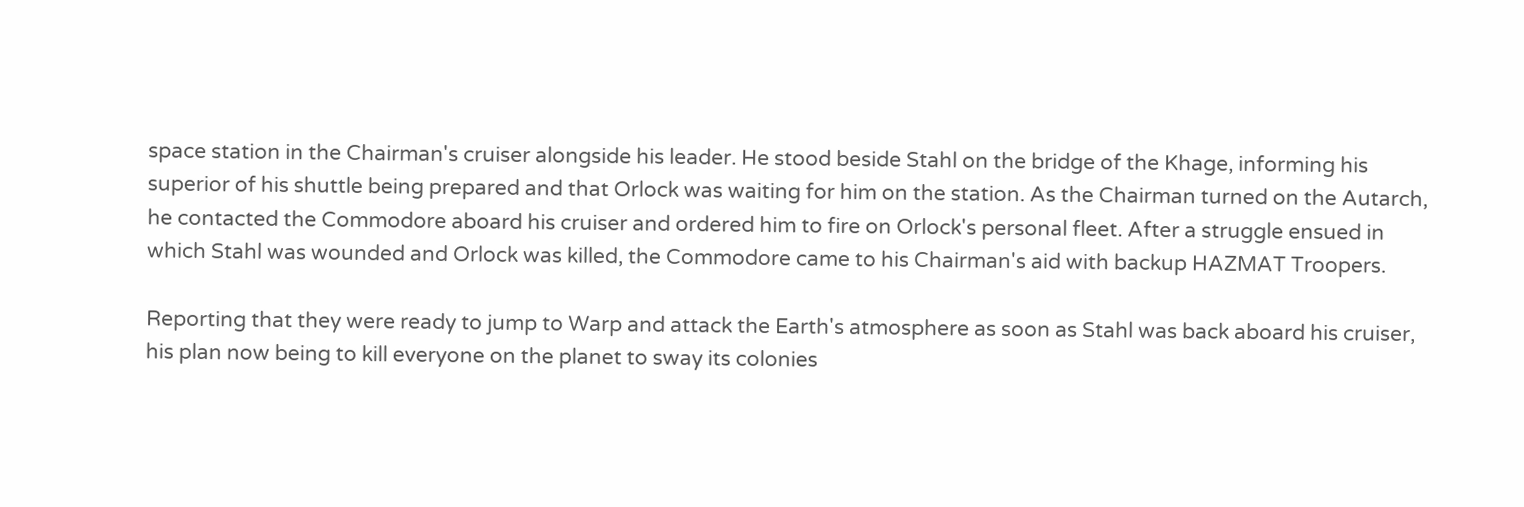space station in the Chairman's cruiser alongside his leader. He stood beside Stahl on the bridge of the Khage, informing his superior of his shuttle being prepared and that Orlock was waiting for him on the station. As the Chairman turned on the Autarch, he contacted the Commodore aboard his cruiser and ordered him to fire on Orlock's personal fleet. After a struggle ensued in which Stahl was wounded and Orlock was killed, the Commodore came to his Chairman's aid with backup HAZMAT Troopers.

Reporting that they were ready to jump to Warp and attack the Earth's atmosphere as soon as Stahl was back aboard his cruiser, his plan now being to kill everyone on the planet to sway its colonies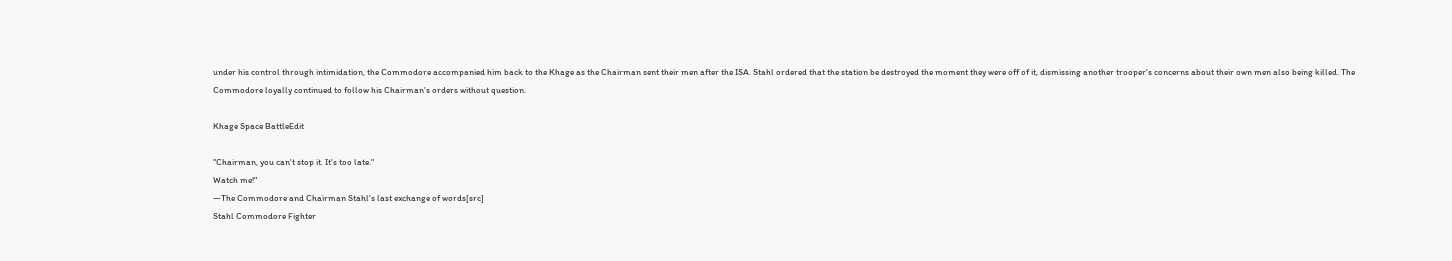under his control through intimidation, the Commodore accompanied him back to the Khage as the Chairman sent their men after the ISA. Stahl ordered that the station be destroyed the moment they were off of it, dismissing another trooper's concerns about their own men also being killed. The Commodore loyally continued to follow his Chairman's orders without question.

Khage Space BattleEdit

"Chairman, you can't stop it. It's too late."
Watch me!"
—The Commodore and Chairman Stahl's last exchange of words[src]
Stahl Commodore Fighter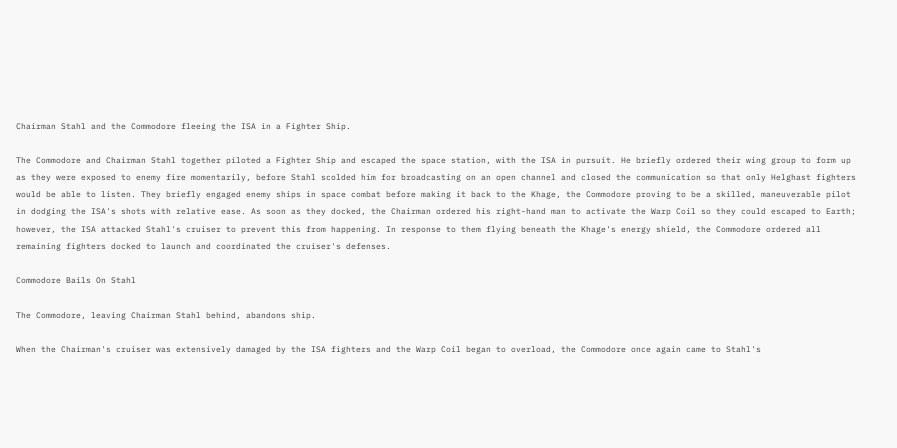Chairman Stahl and the Commodore fleeing the ISA in a Fighter Ship.

The Commodore and Chairman Stahl together piloted a Fighter Ship and escaped the space station, with the ISA in pursuit. He briefly ordered their wing group to form up as they were exposed to enemy fire momentarily, before Stahl scolded him for broadcasting on an open channel and closed the communication so that only Helghast fighters would be able to listen. They briefly engaged enemy ships in space combat before making it back to the Khage, the Commodore proving to be a skilled, maneuverable pilot in dodging the ISA's shots with relative ease. As soon as they docked, the Chairman ordered his right-hand man to activate the Warp Coil so they could escaped to Earth; however, the ISA attacked Stahl's cruiser to prevent this from happening. In response to them flying beneath the Khage's energy shield, the Commodore ordered all remaining fighters docked to launch and coordinated the cruiser's defenses.

Commodore Bails On Stahl

The Commodore, leaving Chairman Stahl behind, abandons ship.

When the Chairman's cruiser was extensively damaged by the ISA fighters and the Warp Coil began to overload, the Commodore once again came to Stahl's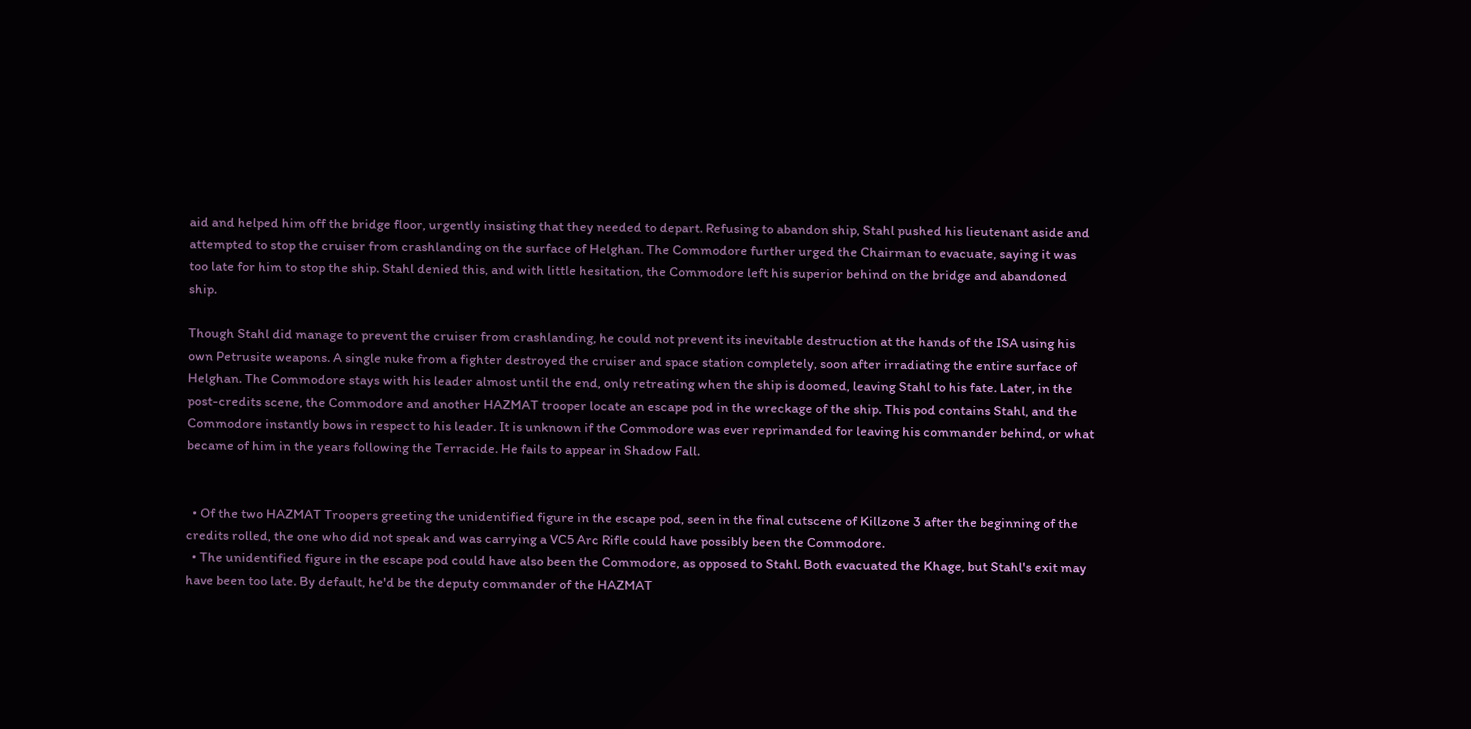aid and helped him off the bridge floor, urgently insisting that they needed to depart. Refusing to abandon ship, Stahl pushed his lieutenant aside and attempted to stop the cruiser from crashlanding on the surface of Helghan. The Commodore further urged the Chairman to evacuate, saying it was too late for him to stop the ship. Stahl denied this, and with little hesitation, the Commodore left his superior behind on the bridge and abandoned ship.

Though Stahl did manage to prevent the cruiser from crashlanding, he could not prevent its inevitable destruction at the hands of the ISA using his own Petrusite weapons. A single nuke from a fighter destroyed the cruiser and space station completely, soon after irradiating the entire surface of Helghan. The Commodore stays with his leader almost until the end, only retreating when the ship is doomed, leaving Stahl to his fate. Later, in the post-credits scene, the Commodore and another HAZMAT trooper locate an escape pod in the wreckage of the ship. This pod contains Stahl, and the Commodore instantly bows in respect to his leader. It is unknown if the Commodore was ever reprimanded for leaving his commander behind, or what became of him in the years following the Terracide. He fails to appear in Shadow Fall.


  • Of the two HAZMAT Troopers greeting the unidentified figure in the escape pod, seen in the final cutscene of Killzone 3 after the beginning of the credits rolled, the one who did not speak and was carrying a VC5 Arc Rifle could have possibly been the Commodore.
  • The unidentified figure in the escape pod could have also been the Commodore, as opposed to Stahl. Both evacuated the Khage, but Stahl's exit may have been too late. By default, he'd be the deputy commander of the HAZMAT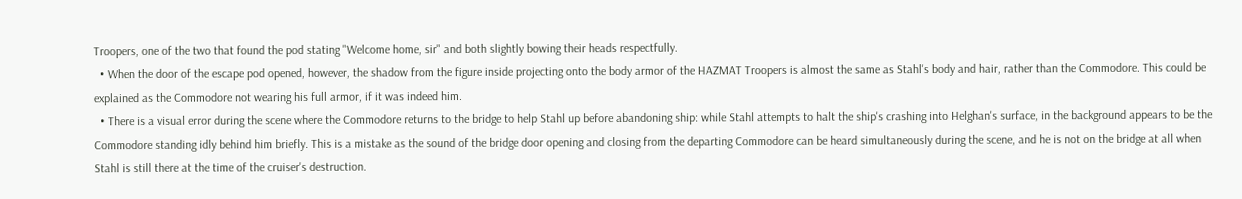Troopers, one of the two that found the pod stating "Welcome home, sir" and both slightly bowing their heads respectfully.
  • When the door of the escape pod opened, however, the shadow from the figure inside projecting onto the body armor of the HAZMAT Troopers is almost the same as Stahl's body and hair, rather than the Commodore. This could be explained as the Commodore not wearing his full armor, if it was indeed him.
  • There is a visual error during the scene where the Commodore returns to the bridge to help Stahl up before abandoning ship: while Stahl attempts to halt the ship's crashing into Helghan's surface, in the background appears to be the Commodore standing idly behind him briefly. This is a mistake as the sound of the bridge door opening and closing from the departing Commodore can be heard simultaneously during the scene, and he is not on the bridge at all when Stahl is still there at the time of the cruiser's destruction.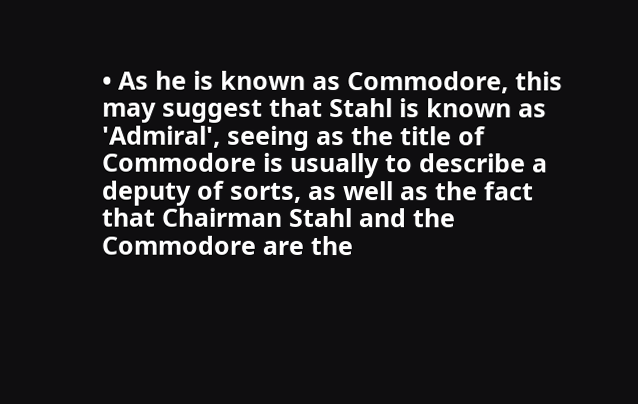• As he is known as Commodore, this may suggest that Stahl is known as 'Admiral', seeing as the title of Commodore is usually to describe a deputy of sorts, as well as the fact that Chairman Stahl and the Commodore are the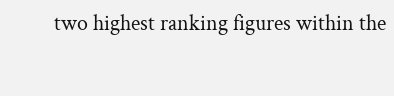two highest ranking figures within the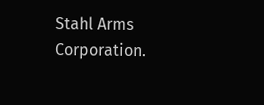Stahl Arms Corporation.